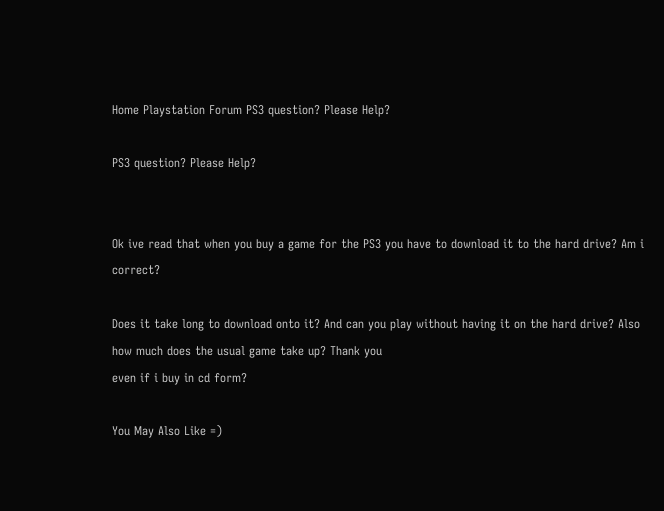Home Playstation Forum PS3 question? Please Help?

PS3 question? Please Help?


Ok ive read that when you buy a game for the PS3 you have to download it to the hard drive? Am i correct?

Does it take long to download onto it? And can you play without having it on the hard drive? Also how much does the usual game take up? Thank you
even if i buy in cd form?

You May Also Like =)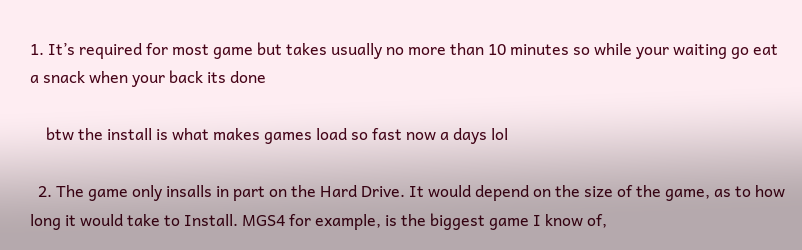1. It’s required for most game but takes usually no more than 10 minutes so while your waiting go eat a snack when your back its done

    btw the install is what makes games load so fast now a days lol

  2. The game only insalls in part on the Hard Drive. It would depend on the size of the game, as to how long it would take to Install. MGS4 for example, is the biggest game I know of,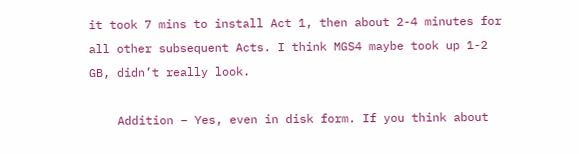it took 7 mins to install Act 1, then about 2-4 minutes for all other subsequent Acts. I think MGS4 maybe took up 1-2 GB, didn’t really look.

    Addition – Yes, even in disk form. If you think about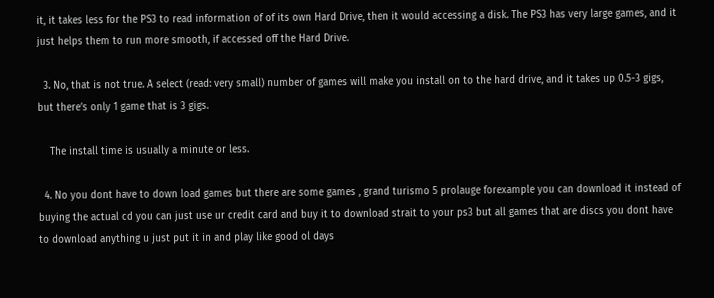it, it takes less for the PS3 to read information of of its own Hard Drive, then it would accessing a disk. The PS3 has very large games, and it just helps them to run more smooth, if accessed off the Hard Drive.

  3. No, that is not true. A select (read: very small) number of games will make you install on to the hard drive, and it takes up 0.5-3 gigs, but there’s only 1 game that is 3 gigs.

    The install time is usually a minute or less.

  4. No you dont have to down load games but there are some games , grand turismo 5 prolauge forexample you can download it instead of buying the actual cd you can just use ur credit card and buy it to download strait to your ps3 but all games that are discs you dont have to download anything u just put it in and play like good ol days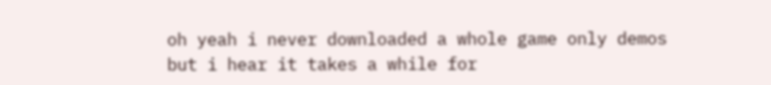oh yeah i never downloaded a whole game only demos but i hear it takes a while for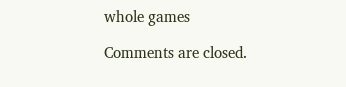whole games

Comments are closed.